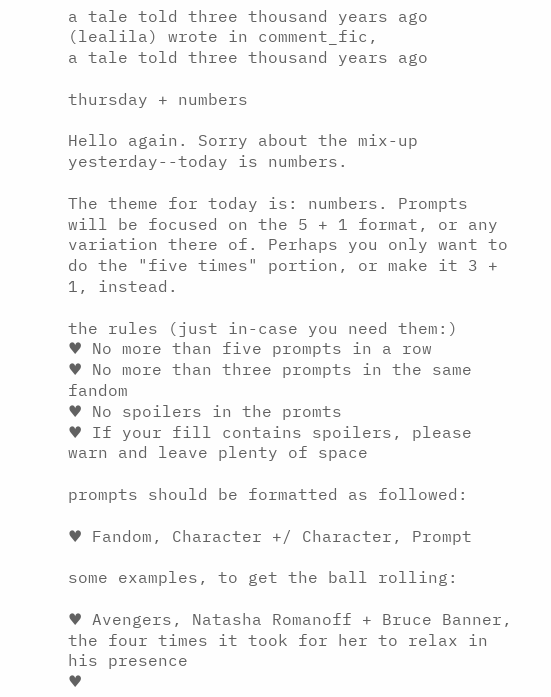a tale told three thousand years ago (lealila) wrote in comment_fic,
a tale told three thousand years ago

thursday + numbers

Hello again. Sorry about the mix-up yesterday--today is numbers.

The theme for today is: numbers. Prompts will be focused on the 5 + 1 format, or any variation there of. Perhaps you only want to do the "five times" portion, or make it 3 + 1, instead.

the rules (just in-case you need them:)
♥ No more than five prompts in a row
♥ No more than three prompts in the same fandom
♥ No spoilers in the promts
♥ If your fill contains spoilers, please warn and leave plenty of space

prompts should be formatted as followed:

♥ Fandom, Character +/ Character, Prompt

some examples, to get the ball rolling:

♥ Avengers, Natasha Romanoff + Bruce Banner, the four times it took for her to relax in his presence
♥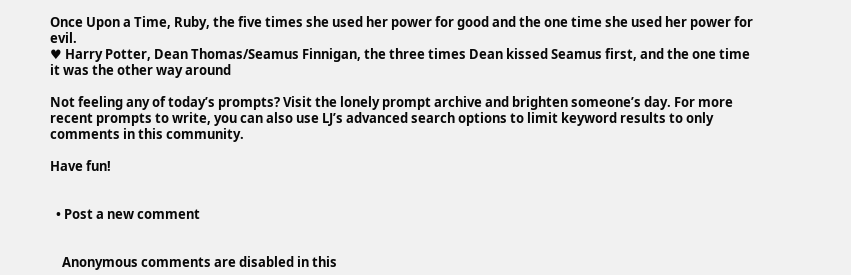Once Upon a Time, Ruby, the five times she used her power for good and the one time she used her power for evil.
♥ Harry Potter, Dean Thomas/Seamus Finnigan, the three times Dean kissed Seamus first, and the one time it was the other way around

Not feeling any of today’s prompts? Visit the lonely prompt archive and brighten someone’s day. For more recent prompts to write, you can also use LJ’s advanced search options to limit keyword results to only comments in this community.

Have fun!


  • Post a new comment


    Anonymous comments are disabled in this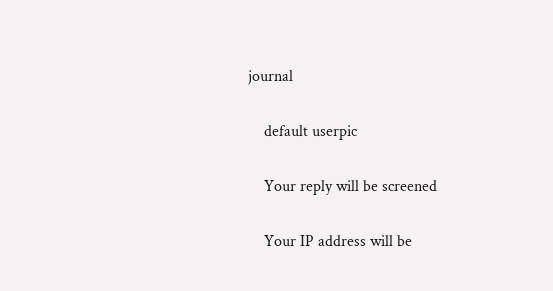journal

    default userpic

    Your reply will be screened

    Your IP address will be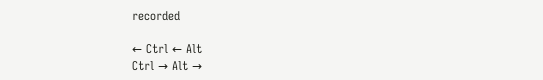recorded

← Ctrl ← Alt
Ctrl → Alt →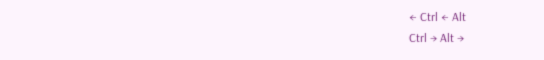← Ctrl ← Alt
Ctrl → Alt →